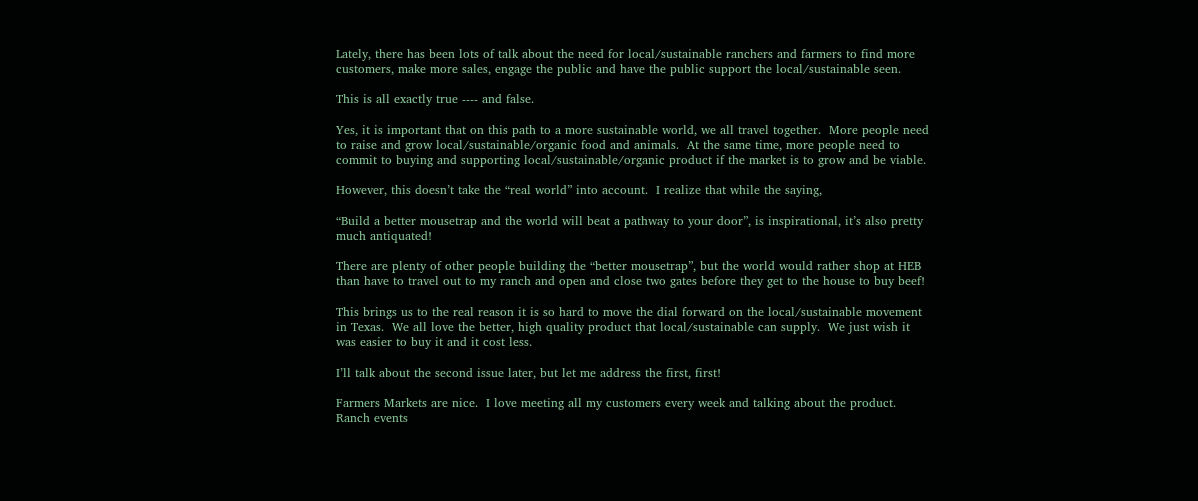Lately, there has been lots of talk about the need for local/sustainable ranchers and farmers to find more customers, make more sales, engage the public and have the public support the local/sustainable seen.

This is all exactly true ---- and false.

Yes, it is important that on this path to a more sustainable world, we all travel together.  More people need to raise and grow local/sustainable/organic food and animals.  At the same time, more people need to commit to buying and supporting local/sustainable/organic product if the market is to grow and be viable.

However, this doesn’t take the “real world” into account.  I realize that while the saying,

“Build a better mousetrap and the world will beat a pathway to your door”, is inspirational, it’s also pretty much antiquated!

There are plenty of other people building the “better mousetrap”, but the world would rather shop at HEB than have to travel out to my ranch and open and close two gates before they get to the house to buy beef!

This brings us to the real reason it is so hard to move the dial forward on the local/sustainable movement in Texas.  We all love the better, high quality product that local/sustainable can supply.  We just wish it was easier to buy it and it cost less.

I’ll talk about the second issue later, but let me address the first, first!

Farmers Markets are nice.  I love meeting all my customers every week and talking about the product.  Ranch events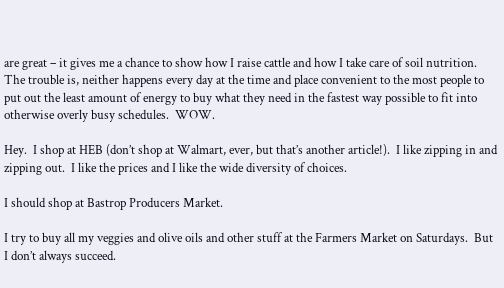are great – it gives me a chance to show how I raise cattle and how I take care of soil nutrition.  The trouble is, neither happens every day at the time and place convenient to the most people to put out the least amount of energy to buy what they need in the fastest way possible to fit into otherwise overly busy schedules.  WOW.

Hey.  I shop at HEB (don’t shop at Walmart, ever, but that’s another article!).  I like zipping in and zipping out.  I like the prices and I like the wide diversity of choices.

I should shop at Bastrop Producers Market.

I try to buy all my veggies and olive oils and other stuff at the Farmers Market on Saturdays.  But I don’t always succeed.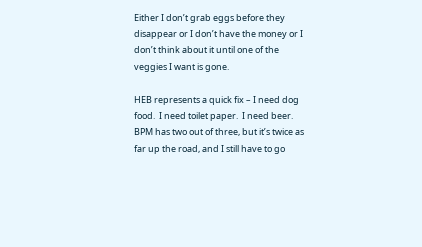Either I don’t grab eggs before they disappear or I don’t have the money or I don’t think about it until one of the veggies I want is gone.

HEB represents a quick fix – I need dog food.  I need toilet paper.  I need beer.  BPM has two out of three, but it’s twice as far up the road, and I still have to go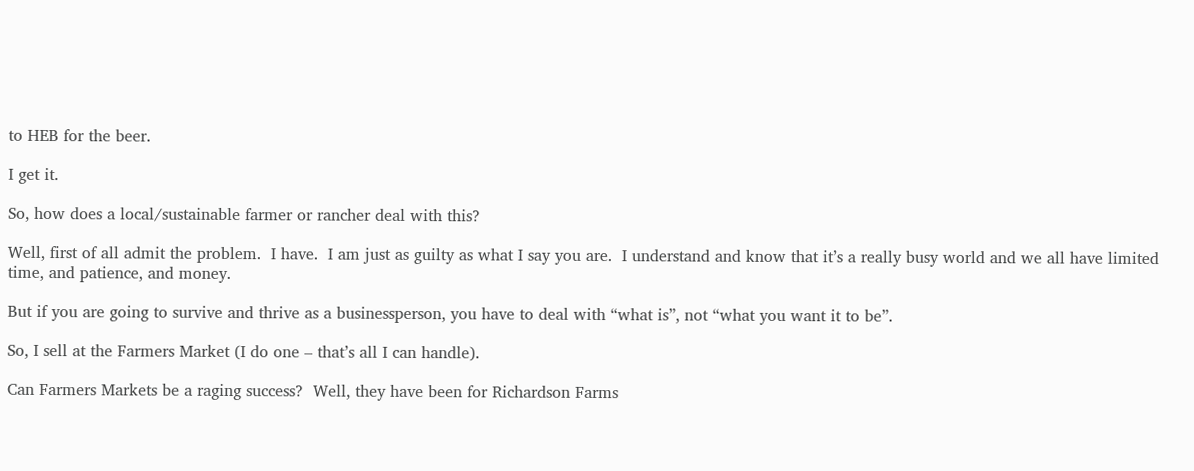to HEB for the beer.

I get it.

So, how does a local/sustainable farmer or rancher deal with this?

Well, first of all admit the problem.  I have.  I am just as guilty as what I say you are.  I understand and know that it’s a really busy world and we all have limited time, and patience, and money.

But if you are going to survive and thrive as a businessperson, you have to deal with “what is”, not “what you want it to be”.

So, I sell at the Farmers Market (I do one – that’s all I can handle).

Can Farmers Markets be a raging success?  Well, they have been for Richardson Farms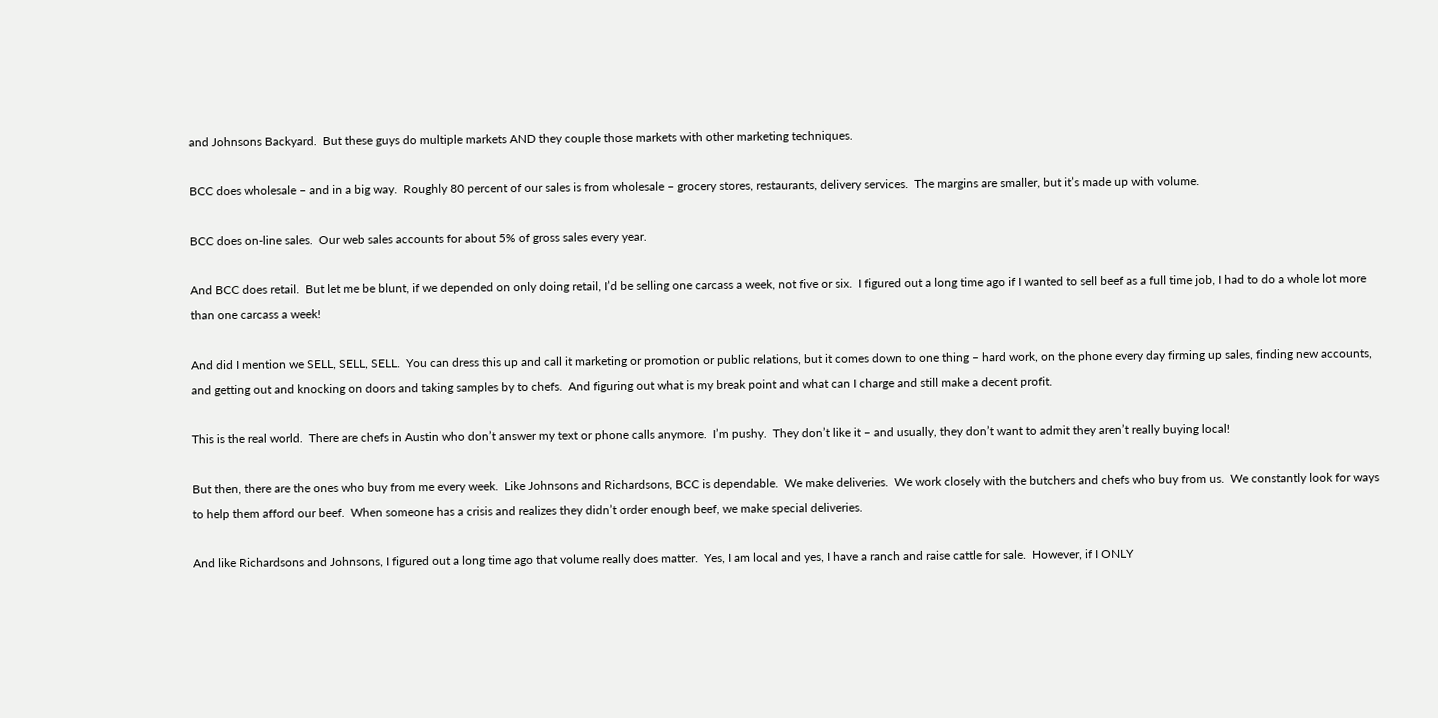and Johnsons Backyard.  But these guys do multiple markets AND they couple those markets with other marketing techniques.

BCC does wholesale – and in a big way.  Roughly 80 percent of our sales is from wholesale – grocery stores, restaurants, delivery services.  The margins are smaller, but it’s made up with volume.

BCC does on-line sales.  Our web sales accounts for about 5% of gross sales every year.

And BCC does retail.  But let me be blunt, if we depended on only doing retail, I’d be selling one carcass a week, not five or six.  I figured out a long time ago if I wanted to sell beef as a full time job, I had to do a whole lot more than one carcass a week!

And did I mention we SELL, SELL, SELL.  You can dress this up and call it marketing or promotion or public relations, but it comes down to one thing – hard work, on the phone every day firming up sales, finding new accounts, and getting out and knocking on doors and taking samples by to chefs.  And figuring out what is my break point and what can I charge and still make a decent profit.

This is the real world.  There are chefs in Austin who don’t answer my text or phone calls anymore.  I’m pushy.  They don’t like it – and usually, they don’t want to admit they aren’t really buying local!

But then, there are the ones who buy from me every week.  Like Johnsons and Richardsons, BCC is dependable.  We make deliveries.  We work closely with the butchers and chefs who buy from us.  We constantly look for ways to help them afford our beef.  When someone has a crisis and realizes they didn’t order enough beef, we make special deliveries.

And like Richardsons and Johnsons, I figured out a long time ago that volume really does matter.  Yes, I am local and yes, I have a ranch and raise cattle for sale.  However, if I ONLY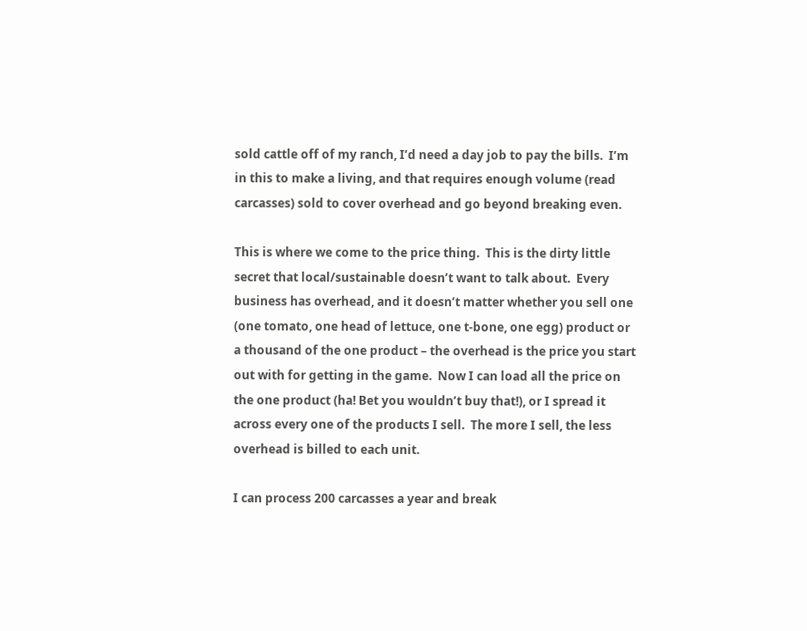sold cattle off of my ranch, I’d need a day job to pay the bills.  I’m in this to make a living, and that requires enough volume (read carcasses) sold to cover overhead and go beyond breaking even.

This is where we come to the price thing.  This is the dirty little secret that local/sustainable doesn’t want to talk about.  Every business has overhead, and it doesn’t matter whether you sell one (one tomato, one head of lettuce, one t-bone, one egg) product or a thousand of the one product – the overhead is the price you start out with for getting in the game.  Now I can load all the price on the one product (ha! Bet you wouldn’t buy that!), or I spread it across every one of the products I sell.  The more I sell, the less overhead is billed to each unit.

I can process 200 carcasses a year and break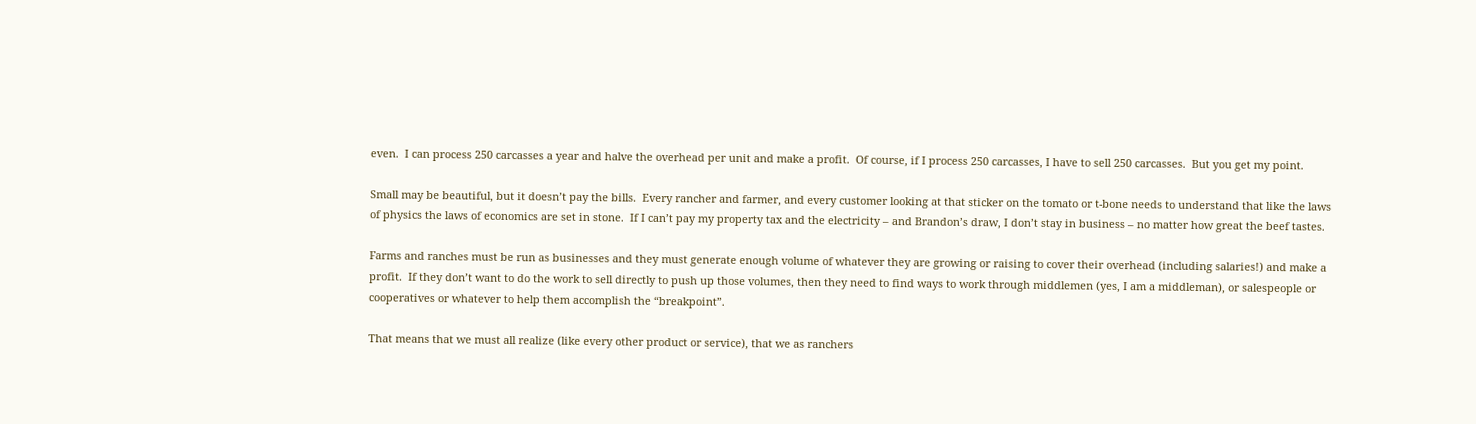even.  I can process 250 carcasses a year and halve the overhead per unit and make a profit.  Of course, if I process 250 carcasses, I have to sell 250 carcasses.  But you get my point.

Small may be beautiful, but it doesn’t pay the bills.  Every rancher and farmer, and every customer looking at that sticker on the tomato or t-bone needs to understand that like the laws of physics the laws of economics are set in stone.  If I can’t pay my property tax and the electricity – and Brandon’s draw, I don’t stay in business – no matter how great the beef tastes.

Farms and ranches must be run as businesses and they must generate enough volume of whatever they are growing or raising to cover their overhead (including salaries!) and make a profit.  If they don’t want to do the work to sell directly to push up those volumes, then they need to find ways to work through middlemen (yes, I am a middleman), or salespeople or cooperatives or whatever to help them accomplish the “breakpoint”.

That means that we must all realize (like every other product or service), that we as ranchers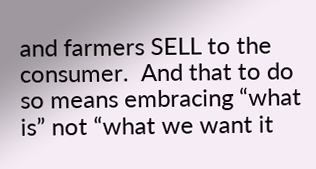and farmers SELL to the consumer.  And that to do so means embracing “what is” not “what we want it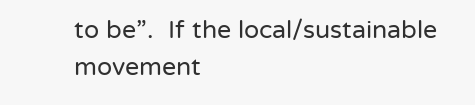to be”.  If the local/sustainable movement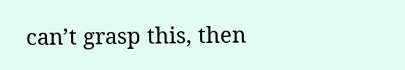can’t grasp this, then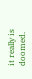it really is doomed.